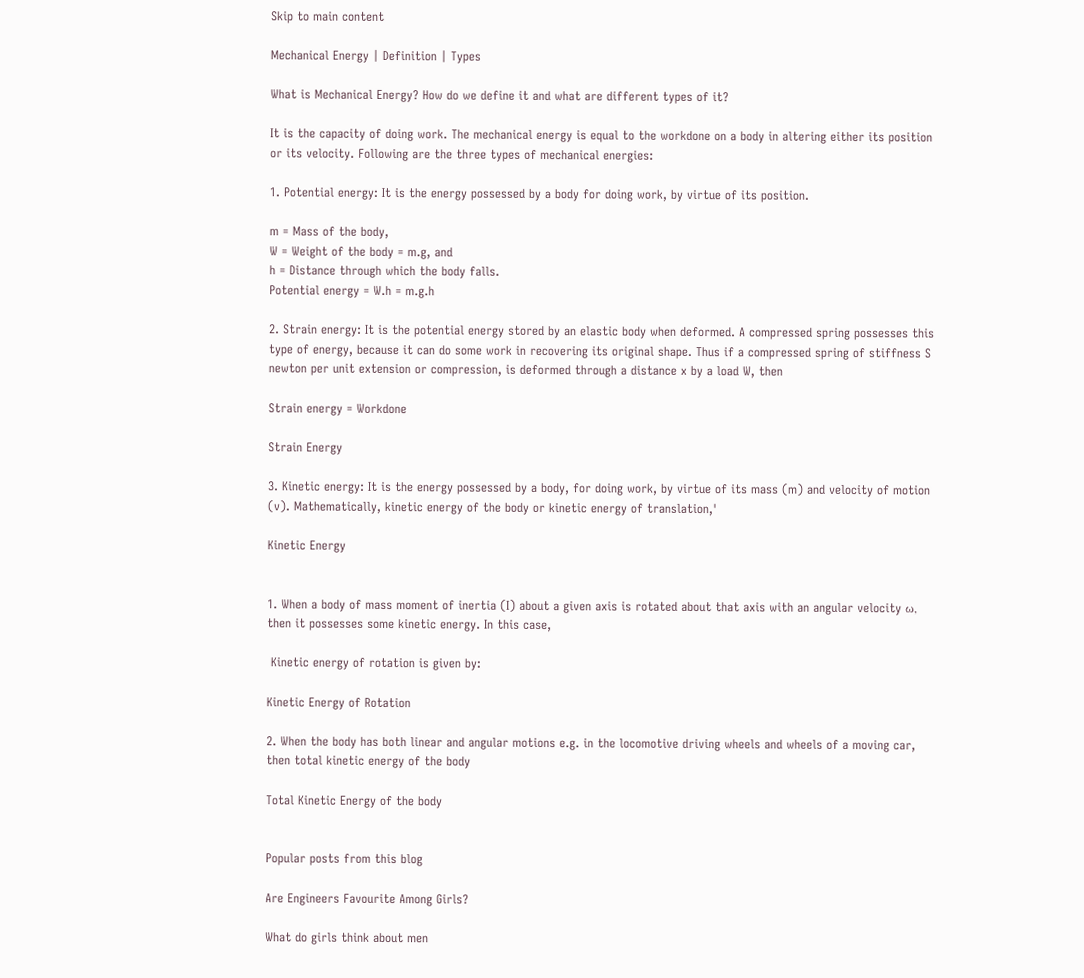Skip to main content

Mechanical Energy | Definition | Types

What is Mechanical Energy? How do we define it and what are different types of it?

It is the capacity of doing work. The mechanical energy is equal to the workdone on a body in altering either its position or its velocity. Following are the three types of mechanical energies:

1. Potential energy: It is the energy possessed by a body for doing work, by virtue of its position.

m = Mass of the body,
W = Weight of the body = m.g, and
h = Distance through which the body falls.
Potential energy = W.h = m.g.h

2. Strain energy: It is the potential energy stored by an elastic body when deformed. A compressed spring possesses this type of energy, because it can do some work in recovering its original shape. Thus if a compressed spring of stiffness S newton per unit extension or compression, is deformed through a distance x by a load W, then

Strain energy = Workdone

Strain Energy

3. Kinetic energy: It is the energy possessed by a body, for doing work, by virtue of its mass (m) and velocity of motion (v). Mathematically, kinetic energy of the body or kinetic energy of translation,'

Kinetic Energy


1. When a body of mass moment of inertia (I) about a given axis is rotated about that axis with an angular velocity ω, then it possesses some kinetic energy. In this case,

 Kinetic energy of rotation is given by:

Kinetic Energy of Rotation

2. When the body has both linear and angular motions e.g. in the locomotive driving wheels and wheels of a moving car, then total kinetic energy of the body

Total Kinetic Energy of the body


Popular posts from this blog

Are Engineers Favourite Among Girls?

What do girls think about men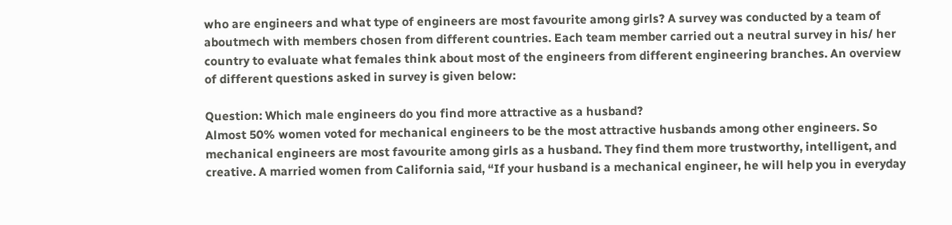who are engineers and what type of engineers are most favourite among girls? A survey was conducted by a team of aboutmech with members chosen from different countries. Each team member carried out a neutral survey in his/ her country to evaluate what females think about most of the engineers from different engineering branches. An overview of different questions asked in survey is given below:

Question: Which male engineers do you find more attractive as a husband?
Almost 50% women voted for mechanical engineers to be the most attractive husbands among other engineers. So mechanical engineers are most favourite among girls as a husband. They find them more trustworthy, intelligent, and creative. A married women from California said, “If your husband is a mechanical engineer, he will help you in everyday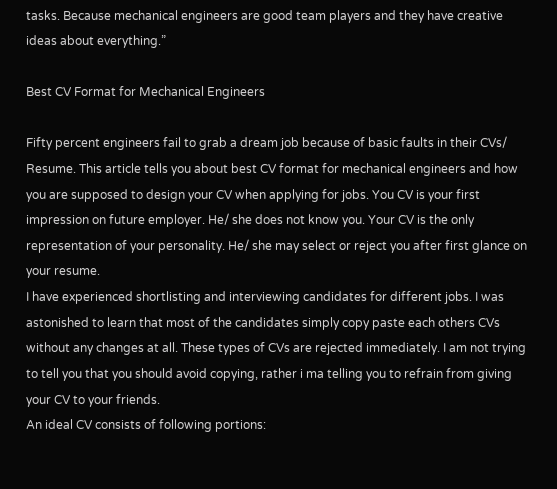tasks. Because mechanical engineers are good team players and they have creative ideas about everything.”

Best CV Format for Mechanical Engineers

Fifty percent engineers fail to grab a dream job because of basic faults in their CVs/ Resume. This article tells you about best CV format for mechanical engineers and how you are supposed to design your CV when applying for jobs. You CV is your first impression on future employer. He/ she does not know you. Your CV is the only representation of your personality. He/ she may select or reject you after first glance on your resume.
I have experienced shortlisting and interviewing candidates for different jobs. I was astonished to learn that most of the candidates simply copy paste each others CVs without any changes at all. These types of CVs are rejected immediately. I am not trying to tell you that you should avoid copying, rather i ma telling you to refrain from giving your CV to your friends.
An ideal CV consists of following portions: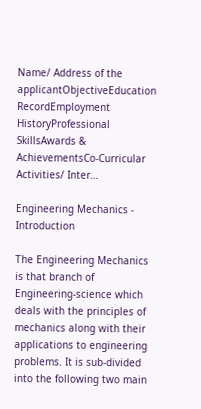Name/ Address of the applicantObjectiveEducation RecordEmployment HistoryProfessional SkillsAwards & AchievementsCo-Curricular Activities/ Inter…

Engineering Mechanics - Introduction

The Engineering Mechanics is that branch of Engineering-science which deals with the principles of mechanics along with their applications to engineering problems. It is sub-divided into the following two main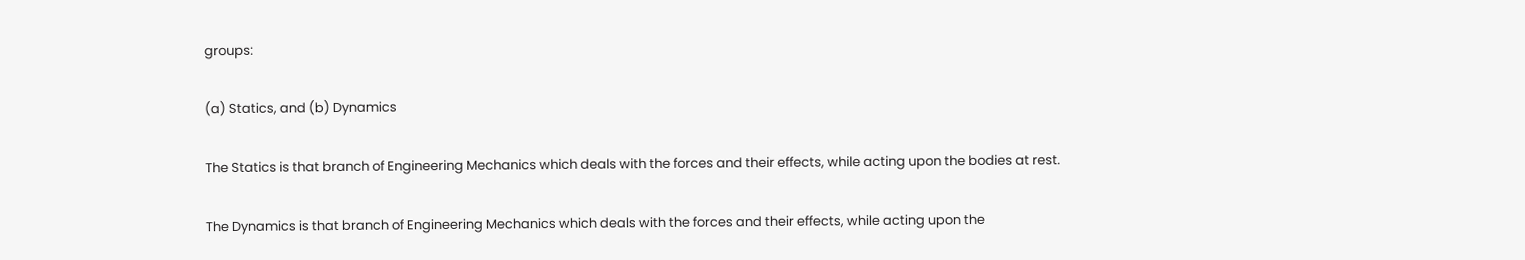groups:

(a) Statics, and (b) Dynamics

The Statics is that branch of Engineering Mechanics which deals with the forces and their effects, while acting upon the bodies at rest.

The Dynamics is that branch of Engineering Mechanics which deals with the forces and their effects, while acting upon the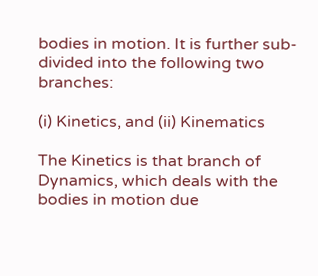bodies in motion. It is further sub-divided into the following two branches:

(i) Kinetics, and (ii) Kinematics

The Kinetics is that branch of Dynamics, which deals with the bodies in motion due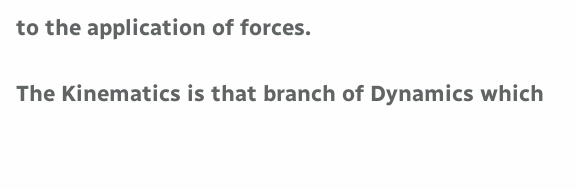to the application of forces.

The Kinematics is that branch of Dynamics which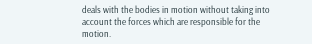deals with the bodies in motion without taking into account the forces which are responsible for the motion.